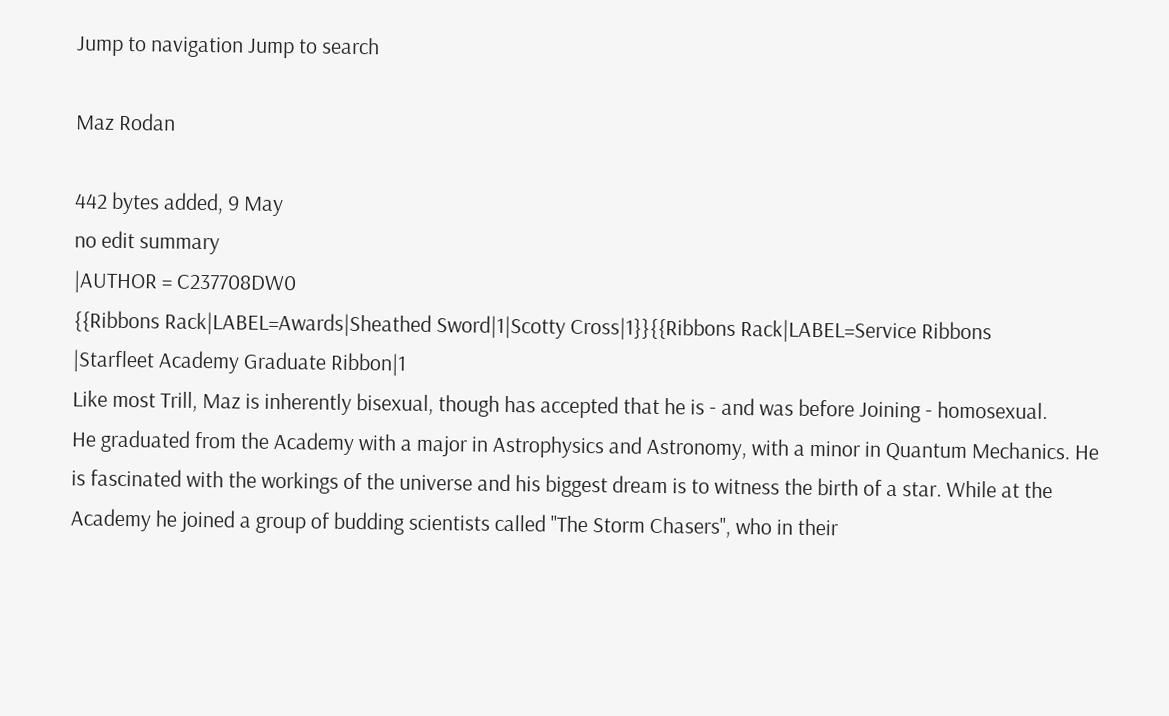Jump to navigation Jump to search

Maz Rodan

442 bytes added, 9 May
no edit summary
|AUTHOR = C237708DW0
{{Ribbons Rack|LABEL=Awards|Sheathed Sword|1|Scotty Cross|1}}{{Ribbons Rack|LABEL=Service Ribbons
|Starfleet Academy Graduate Ribbon|1
Like most Trill, Maz is inherently bisexual, though has accepted that he is - and was before Joining - homosexual.
He graduated from the Academy with a major in Astrophysics and Astronomy, with a minor in Quantum Mechanics. He is fascinated with the workings of the universe and his biggest dream is to witness the birth of a star. While at the Academy he joined a group of budding scientists called ''The Storm Chasers'', who in their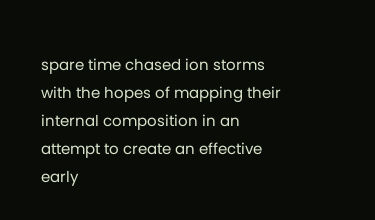spare time chased ion storms with the hopes of mapping their internal composition in an attempt to create an effective early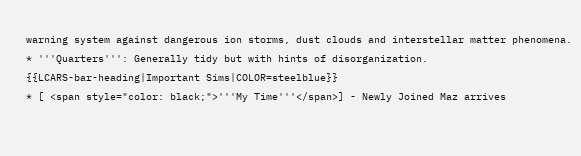warning system against dangerous ion storms, dust clouds and interstellar matter phenomena.
* '''Quarters''': Generally tidy but with hints of disorganization.
{{LCARS-bar-heading|Important Sims|COLOR=steelblue}}
* [ <span style="color: black;">'''My Time'''</span>] - Newly Joined Maz arrives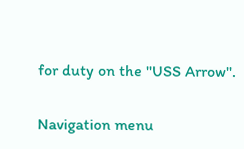for duty on the ''USS Arrow''.

Navigation menu